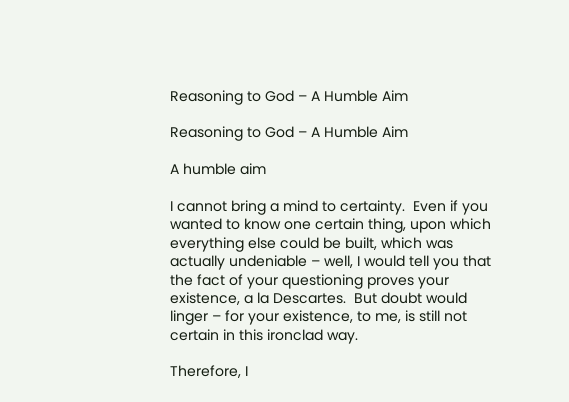Reasoning to God – A Humble Aim

Reasoning to God – A Humble Aim

A humble aim

I cannot bring a mind to certainty.  Even if you wanted to know one certain thing, upon which everything else could be built, which was actually undeniable – well, I would tell you that the fact of your questioning proves your existence, a la Descartes.  But doubt would linger – for your existence, to me, is still not certain in this ironclad way.

Therefore, I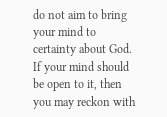do not aim to bring your mind to certainty about God.  If your mind should be open to it, then you may reckon with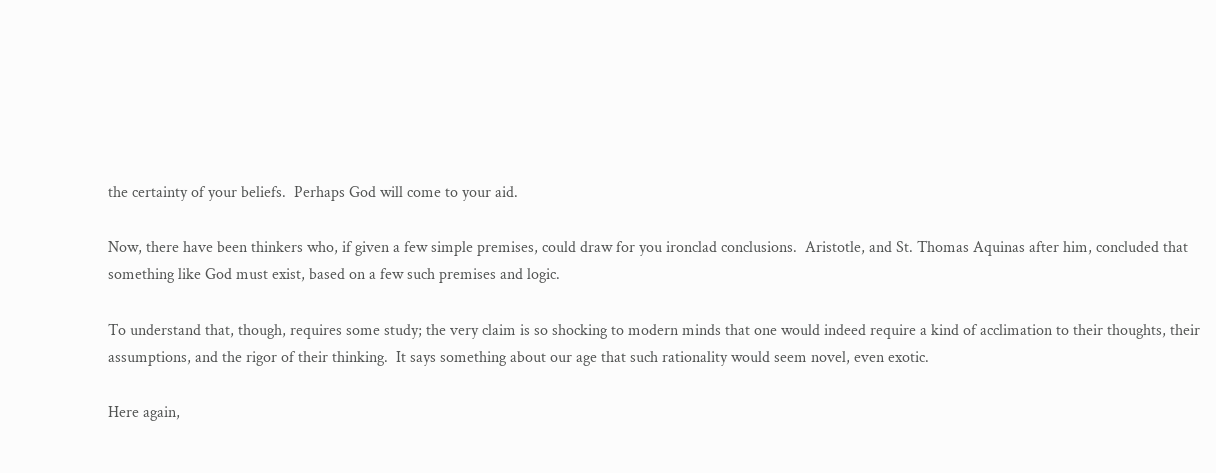the certainty of your beliefs.  Perhaps God will come to your aid.

Now, there have been thinkers who, if given a few simple premises, could draw for you ironclad conclusions.  Aristotle, and St. Thomas Aquinas after him, concluded that something like God must exist, based on a few such premises and logic.

To understand that, though, requires some study; the very claim is so shocking to modern minds that one would indeed require a kind of acclimation to their thoughts, their assumptions, and the rigor of their thinking.  It says something about our age that such rationality would seem novel, even exotic.

Here again,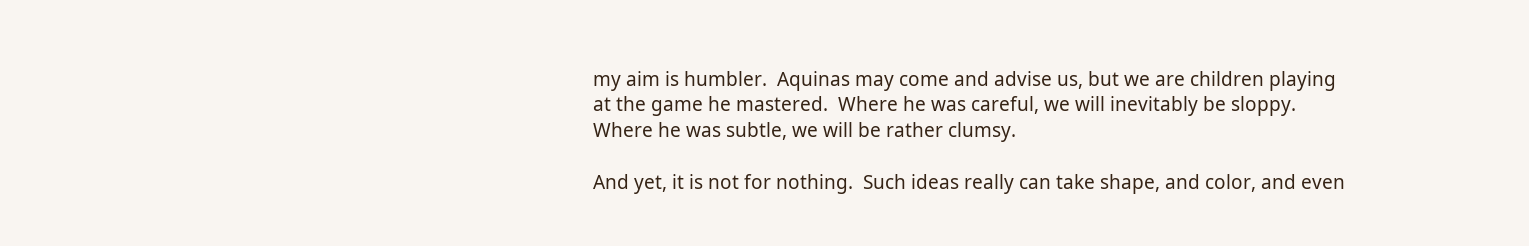my aim is humbler.  Aquinas may come and advise us, but we are children playing at the game he mastered.  Where he was careful, we will inevitably be sloppy.  Where he was subtle, we will be rather clumsy.

And yet, it is not for nothing.  Such ideas really can take shape, and color, and even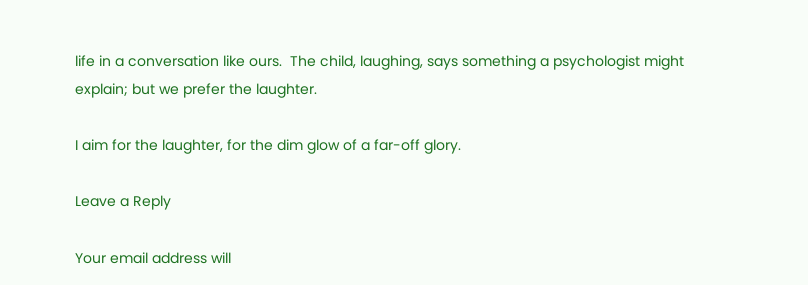life in a conversation like ours.  The child, laughing, says something a psychologist might explain; but we prefer the laughter.

I aim for the laughter, for the dim glow of a far-off glory.

Leave a Reply

Your email address will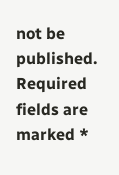not be published. Required fields are marked *